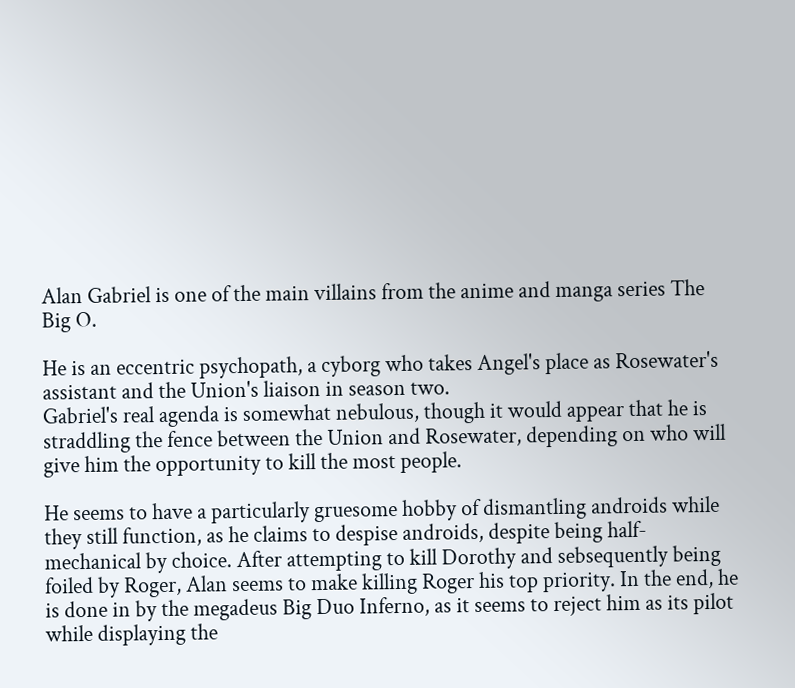Alan Gabriel is one of the main villains from the anime and manga series The Big O.

He is an eccentric psychopath, a cyborg who takes Angel's place as Rosewater's assistant and the Union's liaison in season two.
Gabriel's real agenda is somewhat nebulous, though it would appear that he is straddling the fence between the Union and Rosewater, depending on who will give him the opportunity to kill the most people.

He seems to have a particularly gruesome hobby of dismantling androids while they still function, as he claims to despise androids, despite being half-mechanical by choice. After attempting to kill Dorothy and sebsequently being foiled by Roger, Alan seems to make killing Roger his top priority. In the end, he is done in by the megadeus Big Duo Inferno, as it seems to reject him as its pilot while displaying the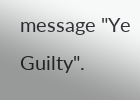message "Ye Guilty".